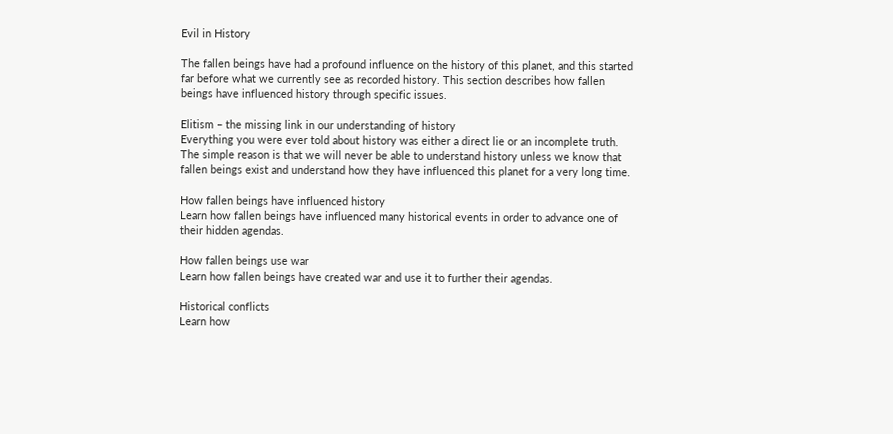Evil in History

The fallen beings have had a profound influence on the history of this planet, and this started far before what we currently see as recorded history. This section describes how fallen beings have influenced history through specific issues.

Elitism – the missing link in our understanding of history
Everything you were ever told about history was either a direct lie or an incomplete truth. The simple reason is that we will never be able to understand history unless we know that fallen beings exist and understand how they have influenced this planet for a very long time.

How fallen beings have influenced history
Learn how fallen beings have influenced many historical events in order to advance one of their hidden agendas.

How fallen beings use war
Learn how fallen beings have created war and use it to further their agendas.

Historical conflicts
Learn how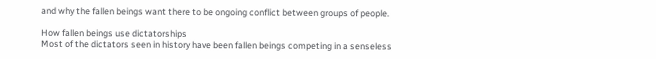and why the fallen beings want there to be ongoing conflict between groups of people.

How fallen beings use dictatorships
Most of the dictators seen in history have been fallen beings competing in a senseless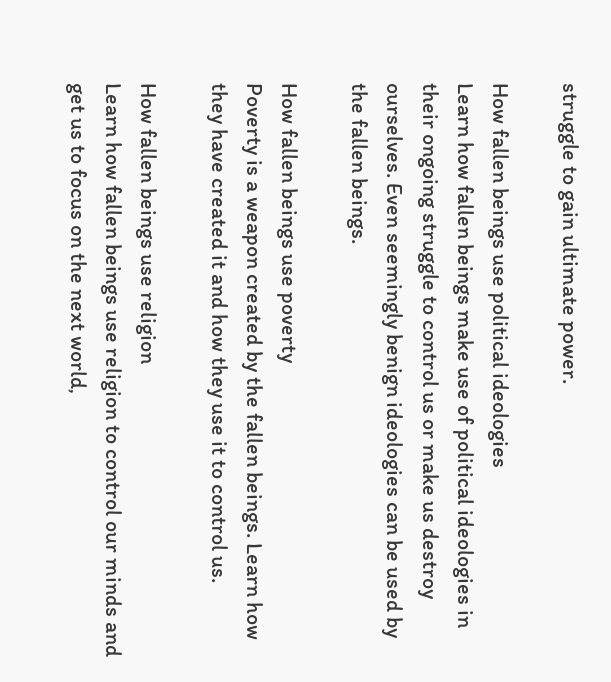struggle to gain ultimate power.

How fallen beings use political ideologies
Learn how fallen beings make use of political ideologies in their ongoing struggle to control us or make us destroy ourselves. Even seemingly benign ideologies can be used by the fallen beings.

How fallen beings use poverty
Poverty is a weapon created by the fallen beings. Learn how they have created it and how they use it to control us.

How fallen beings use religion
Learn how fallen beings use religion to control our minds and get us to focus on the next world,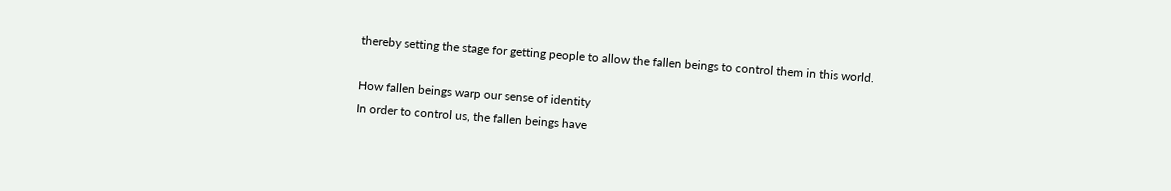thereby setting the stage for getting people to allow the fallen beings to control them in this world.

How fallen beings warp our sense of identity
In order to control us, the fallen beings have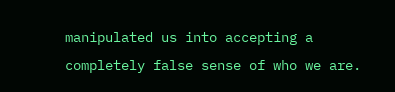manipulated us into accepting a completely false sense of who we are.